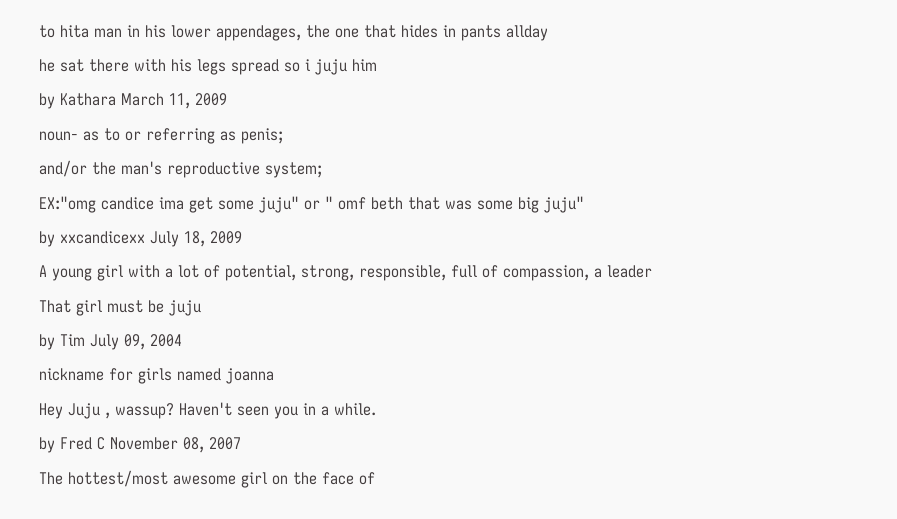to hita man in his lower appendages, the one that hides in pants allday
he sat there with his legs spread so i juju him
by Kathara March 11, 2009
noun- as to or referring as penis;
and/or the man's reproductive system;
EX:"omg candice ima get some juju" or " omf beth that was some big juju"
by xxcandicexx July 18, 2009
A young girl with a lot of potential, strong, responsible, full of compassion, a leader
That girl must be juju
by Tim July 09, 2004
nickname for girls named joanna
Hey Juju , wassup? Haven't seen you in a while.
by Fred C November 08, 2007
The hottest/most awesome girl on the face of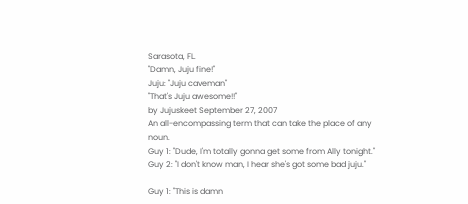Sarasota, FL.
"Damn, Juju fine!"
Juju: "Juju caveman"
"That's Juju awesome!!"
by Jujuskeet September 27, 2007
An all-encompassing term that can take the place of any noun.
Guy 1: "Dude, I'm totally gonna get some from Ally tonight."
Guy 2: "I don't know man, I hear she's got some bad juju."

Guy 1: "This is damn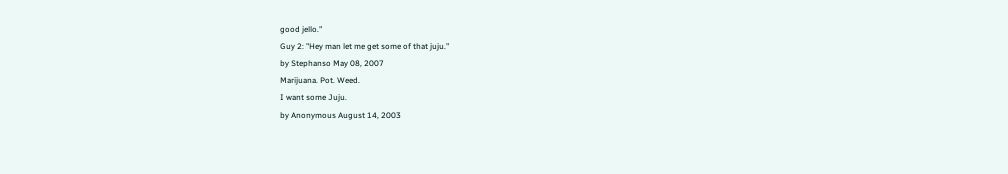good jello."
Guy 2: "Hey man let me get some of that juju."
by Stephanso May 08, 2007
Marijuana. Pot. Weed.
I want some Juju.
by Anonymous August 14, 2003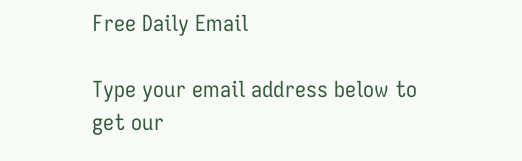Free Daily Email

Type your email address below to get our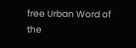free Urban Word of the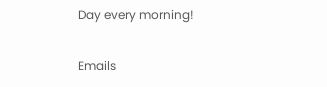Day every morning!

Emails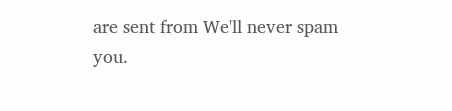are sent from We'll never spam you.